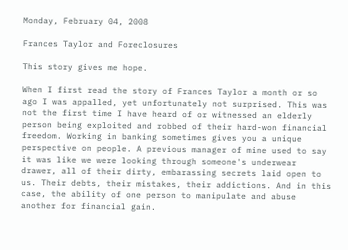Monday, February 04, 2008

Frances Taylor and Foreclosures

This story gives me hope.

When I first read the story of Frances Taylor a month or so ago I was appalled, yet unfortunately not surprised. This was not the first time I have heard of or witnessed an elderly person being exploited and robbed of their hard-won financial freedom. Working in banking sometimes gives you a unique perspective on people. A previous manager of mine used to say it was like we were looking through someone's underwear drawer, all of their dirty, embarassing secrets laid open to us. Their debts, their mistakes, their addictions. And in this case, the ability of one person to manipulate and abuse another for financial gain.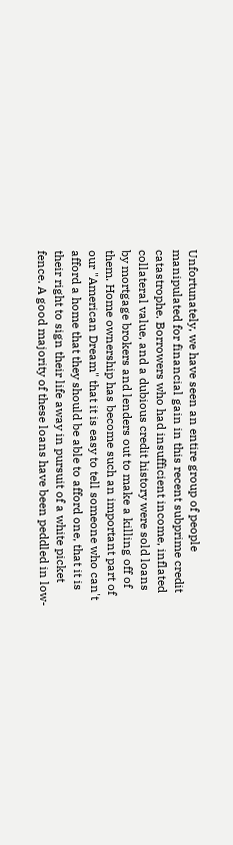Unfortunately, we have seen an entire group of people manipulated for financial gain in this recent subprime credit catastrophe. Borrowers who had insufficient income, inflated collateral value, and a dubious credit history were sold loans by mortgage brokers and lenders out to make a killing off of them. Home ownership has become such an important part of our "American Dream" that it is easy to tell someone who can't afford a home that they should be able to afford one, that it is their right to sign their life away in pursuit of a white picket fence. A good majority of these loans have been peddled in low-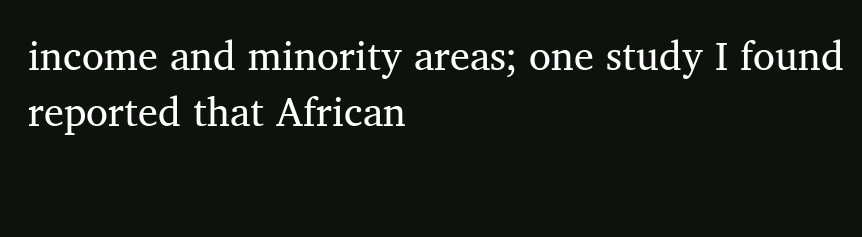income and minority areas; one study I found reported that African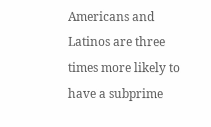Americans and Latinos are three times more likely to have a subprime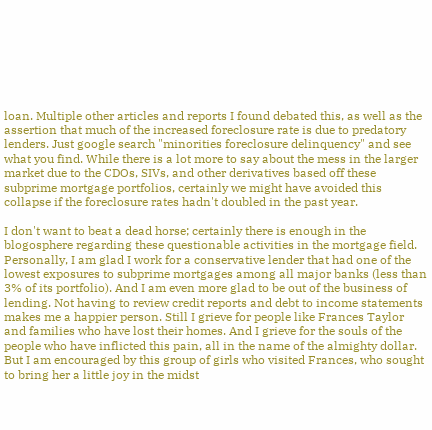loan. Multiple other articles and reports I found debated this, as well as the assertion that much of the increased foreclosure rate is due to predatory lenders. Just google search "minorities foreclosure delinquency" and see what you find. While there is a lot more to say about the mess in the larger market due to the CDOs, SIVs, and other derivatives based off these subprime mortgage portfolios, certainly we might have avoided this collapse if the foreclosure rates hadn't doubled in the past year.

I don't want to beat a dead horse; certainly there is enough in the blogosphere regarding these questionable activities in the mortgage field. Personally, I am glad I work for a conservative lender that had one of the lowest exposures to subprime mortgages among all major banks (less than 3% of its portfolio). And I am even more glad to be out of the business of lending. Not having to review credit reports and debt to income statements makes me a happier person. Still I grieve for people like Frances Taylor and families who have lost their homes. And I grieve for the souls of the people who have inflicted this pain, all in the name of the almighty dollar. But I am encouraged by this group of girls who visited Frances, who sought to bring her a little joy in the midst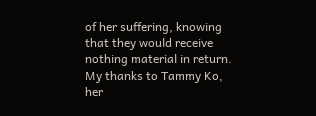of her suffering, knowing that they would receive nothing material in return. My thanks to Tammy Ko, her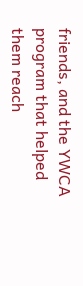friends, and the YWCA program that helped them reach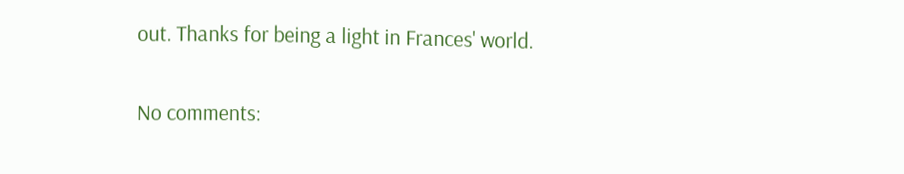out. Thanks for being a light in Frances' world.

No comments: